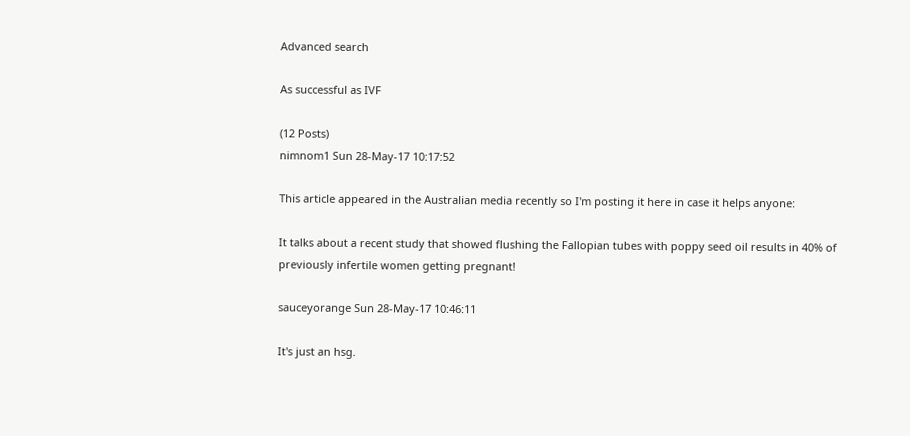Advanced search

As successful as IVF

(12 Posts)
nimnom1 Sun 28-May-17 10:17:52

This article appeared in the Australian media recently so I'm posting it here in case it helps anyone:

It talks about a recent study that showed flushing the Fallopian tubes with poppy seed oil results in 40% of previously infertile women getting pregnant!

sauceyorange Sun 28-May-17 10:46:11

It's just an hsg.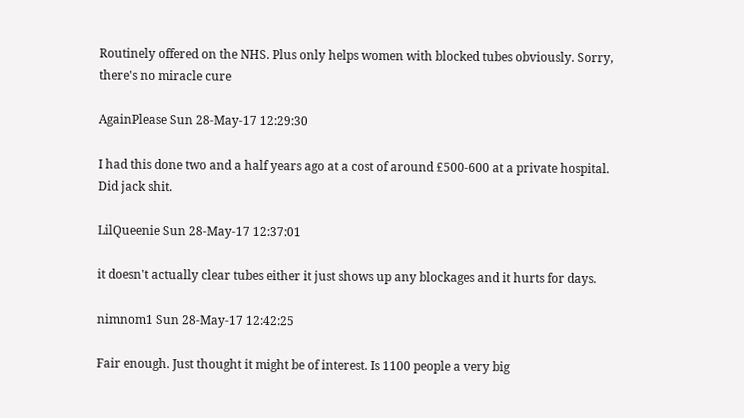Routinely offered on the NHS. Plus only helps women with blocked tubes obviously. Sorry, there's no miracle cure

AgainPlease Sun 28-May-17 12:29:30

I had this done two and a half years ago at a cost of around £500-600 at a private hospital. Did jack shit.

LilQueenie Sun 28-May-17 12:37:01

it doesn't actually clear tubes either it just shows up any blockages and it hurts for days.

nimnom1 Sun 28-May-17 12:42:25

Fair enough. Just thought it might be of interest. Is 1100 people a very big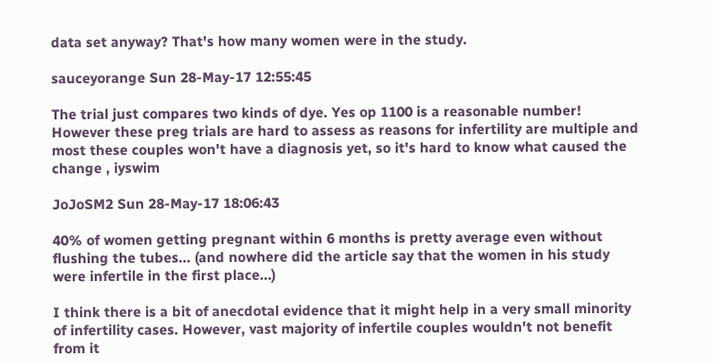data set anyway? That's how many women were in the study.

sauceyorange Sun 28-May-17 12:55:45

The trial just compares two kinds of dye. Yes op 1100 is a reasonable number! However these preg trials are hard to assess as reasons for infertility are multiple and most these couples won't have a diagnosis yet, so it's hard to know what caused the change , iyswim

JoJoSM2 Sun 28-May-17 18:06:43

40% of women getting pregnant within 6 months is pretty average even without flushing the tubes... (and nowhere did the article say that the women in his study were infertile in the first place...)

I think there is a bit of anecdotal evidence that it might help in a very small minority of infertility cases. However, vast majority of infertile couples wouldn't not benefit from it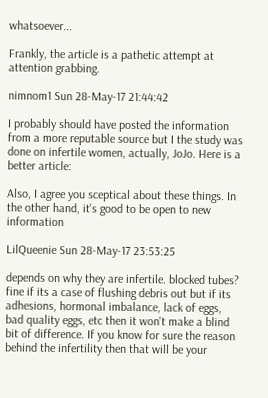whatsoever...

Frankly, the article is a pathetic attempt at attention grabbing.

nimnom1 Sun 28-May-17 21:44:42

I probably should have posted the information from a more reputable source but I the study was done on infertile women, actually, JoJo. Here is a better article:

Also, I agree you sceptical about these things. In the other hand, it's good to be open to new information

LilQueenie Sun 28-May-17 23:53:25

depends on why they are infertile. blocked tubes? fine if its a case of flushing debris out but if its adhesions, hormonal imbalance, lack of eggs, bad quality eggs, etc then it won't make a blind bit of difference. If you know for sure the reason behind the infertility then that will be your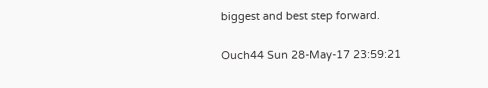biggest and best step forward.

Ouch44 Sun 28-May-17 23:59:21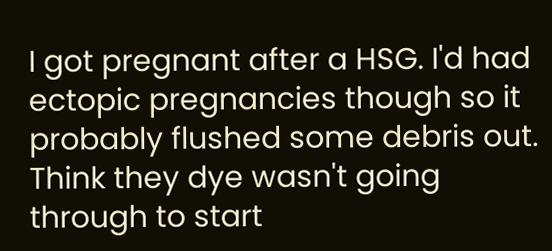I got pregnant after a HSG. I'd had ectopic pregnancies though so it probably flushed some debris out. Think they dye wasn't going through to start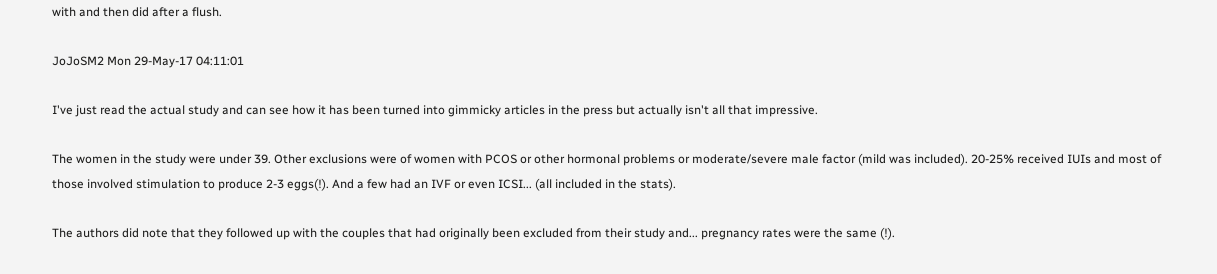with and then did after a flush.

JoJoSM2 Mon 29-May-17 04:11:01

I've just read the actual study and can see how it has been turned into gimmicky articles in the press but actually isn't all that impressive.

The women in the study were under 39. Other exclusions were of women with PCOS or other hormonal problems or moderate/severe male factor (mild was included). 20-25% received IUIs and most of those involved stimulation to produce 2-3 eggs(!). And a few had an IVF or even ICSI... (all included in the stats).

The authors did note that they followed up with the couples that had originally been excluded from their study and... pregnancy rates were the same (!).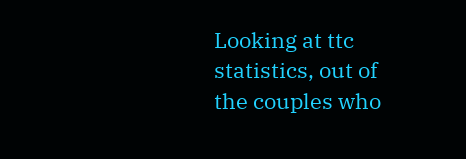Looking at ttc statistics, out of the couples who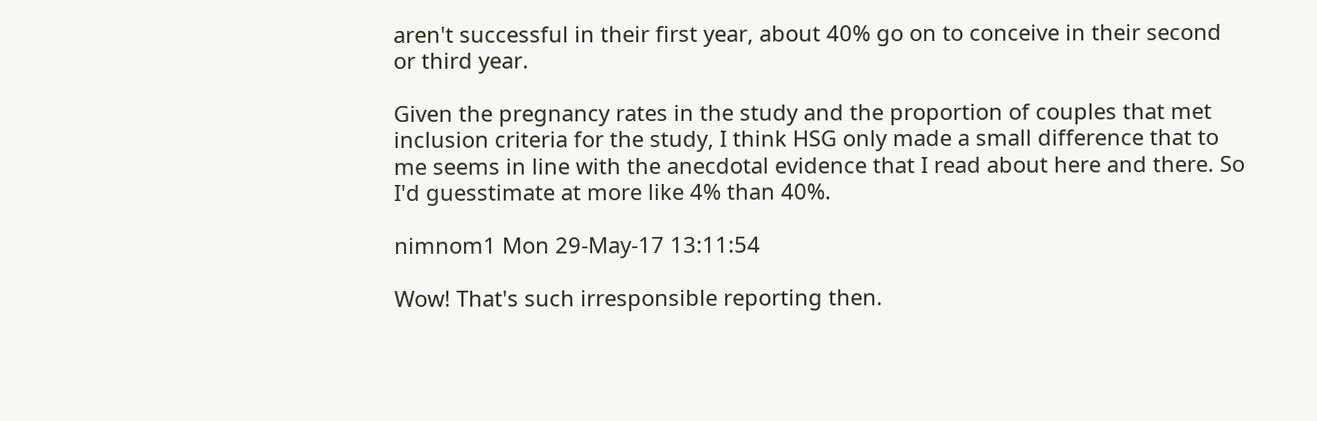aren't successful in their first year, about 40% go on to conceive in their second or third year.

Given the pregnancy rates in the study and the proportion of couples that met inclusion criteria for the study, I think HSG only made a small difference that to me seems in line with the anecdotal evidence that I read about here and there. So I'd guesstimate at more like 4% than 40%.

nimnom1 Mon 29-May-17 13:11:54

Wow! That's such irresponsible reporting then.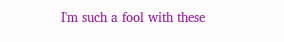I'm such a fool with these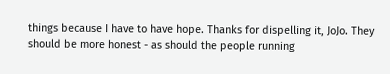things because I have to have hope. Thanks for dispelling it, JoJo. They should be more honest - as should the people running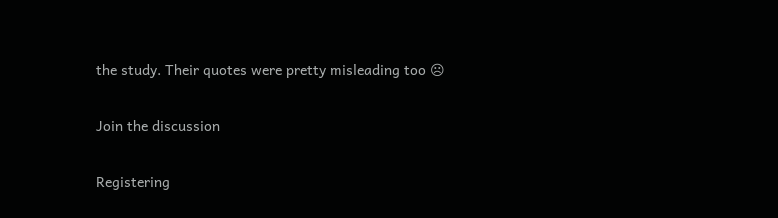the study. Their quotes were pretty misleading too ☹

Join the discussion

Registering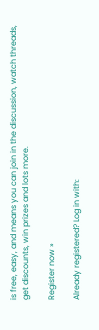is free, easy, and means you can join in the discussion, watch threads, get discounts, win prizes and lots more.

Register now »

Already registered? Log in with: